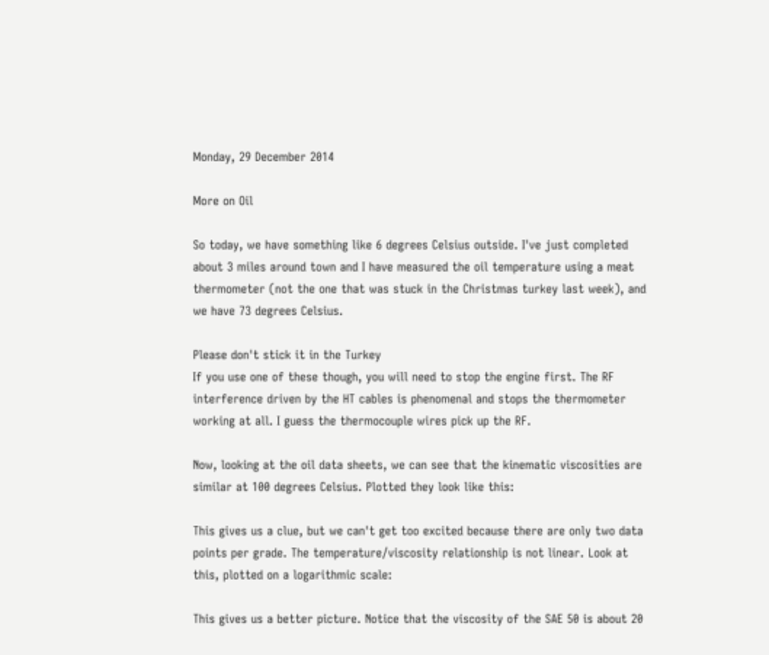Monday, 29 December 2014

More on Oil

So today, we have something like 6 degrees Celsius outside. I've just completed about 3 miles around town and I have measured the oil temperature using a meat thermometer (not the one that was stuck in the Christmas turkey last week), and we have 73 degrees Celsius.

Please don't stick it in the Turkey
If you use one of these though, you will need to stop the engine first. The RF interference driven by the HT cables is phenomenal and stops the thermometer working at all. I guess the thermocouple wires pick up the RF.

Now, looking at the oil data sheets, we can see that the kinematic viscosities are similar at 100 degrees Celsius. Plotted they look like this:

This gives us a clue, but we can't get too excited because there are only two data points per grade. The temperature/viscosity relationship is not linear. Look at this, plotted on a logarithmic scale:

This gives us a better picture. Notice that the viscosity of the SAE 50 is about 20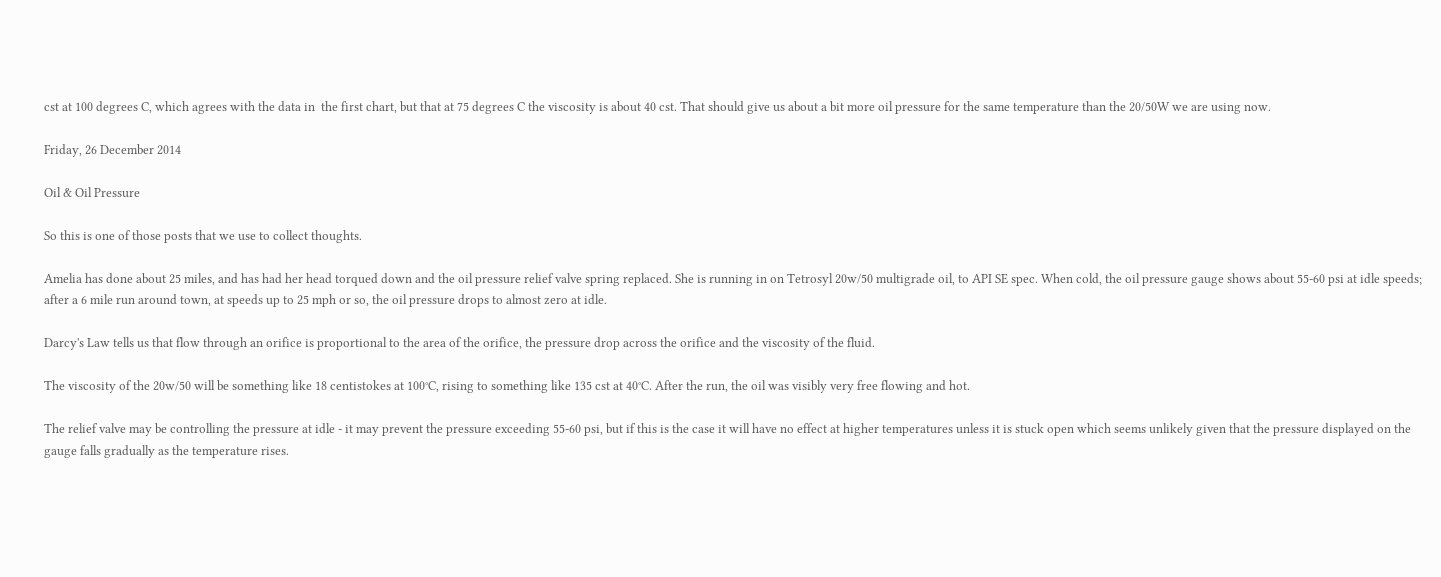cst at 100 degrees C, which agrees with the data in  the first chart, but that at 75 degrees C the viscosity is about 40 cst. That should give us about a bit more oil pressure for the same temperature than the 20/50W we are using now.

Friday, 26 December 2014

Oil & Oil Pressure

So this is one of those posts that we use to collect thoughts.

Amelia has done about 25 miles, and has had her head torqued down and the oil pressure relief valve spring replaced. She is running in on Tetrosyl 20w/50 multigrade oil, to API SE spec. When cold, the oil pressure gauge shows about 55-60 psi at idle speeds; after a 6 mile run around town, at speeds up to 25 mph or so, the oil pressure drops to almost zero at idle.

Darcy's Law tells us that flow through an orifice is proportional to the area of the orifice, the pressure drop across the orifice and the viscosity of the fluid.

The viscosity of the 20w/50 will be something like 18 centistokes at 100°C, rising to something like 135 cst at 40°C. After the run, the oil was visibly very free flowing and hot.

The relief valve may be controlling the pressure at idle - it may prevent the pressure exceeding 55-60 psi, but if this is the case it will have no effect at higher temperatures unless it is stuck open which seems unlikely given that the pressure displayed on the gauge falls gradually as the temperature rises.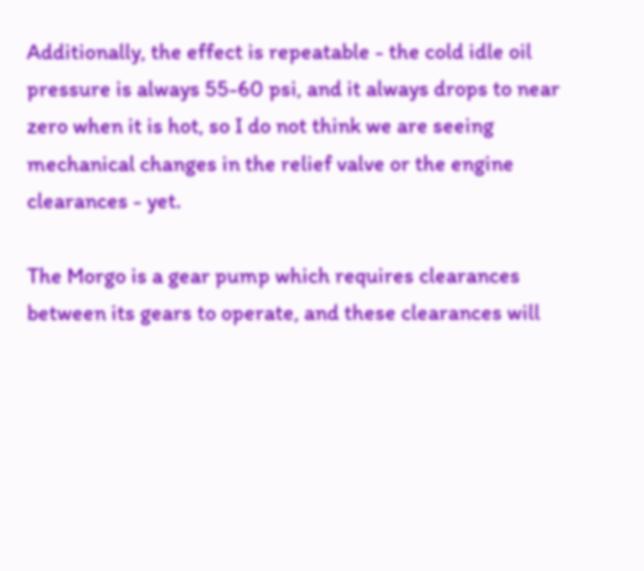Additionally, the effect is repeatable - the cold idle oil pressure is always 55-60 psi, and it always drops to near zero when it is hot, so I do not think we are seeing mechanical changes in the relief valve or the engine clearances - yet.

The Morgo is a gear pump which requires clearances between its gears to operate, and these clearances will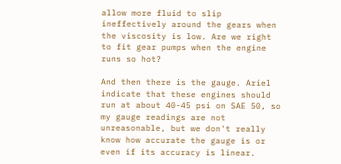allow more fluid to slip ineffectively around the gears when the viscosity is low. Are we right to fit gear pumps when the engine runs so hot?

And then there is the gauge. Ariel indicate that these engines should run at about 40-45 psi on SAE 50, so my gauge readings are not unreasonable, but we don't really know how accurate the gauge is or even if its accuracy is linear.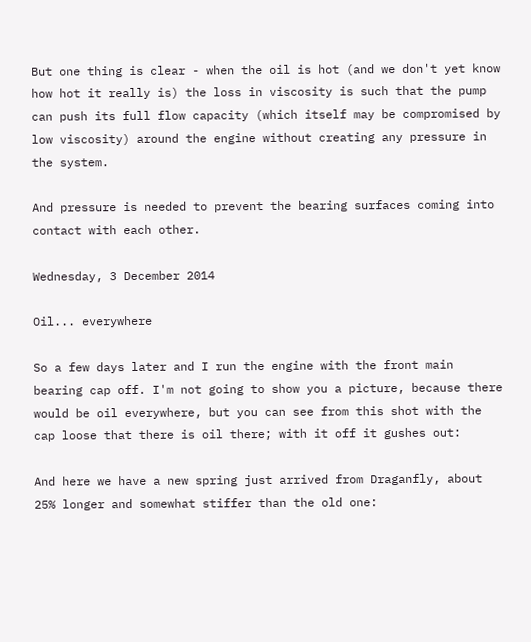But one thing is clear - when the oil is hot (and we don't yet know how hot it really is) the loss in viscosity is such that the pump can push its full flow capacity (which itself may be compromised by low viscosity) around the engine without creating any pressure in the system.

And pressure is needed to prevent the bearing surfaces coming into contact with each other.

Wednesday, 3 December 2014

Oil... everywhere

So a few days later and I run the engine with the front main bearing cap off. I'm not going to show you a picture, because there would be oil everywhere, but you can see from this shot with the cap loose that there is oil there; with it off it gushes out:

And here we have a new spring just arrived from Draganfly, about 25% longer and somewhat stiffer than the old one: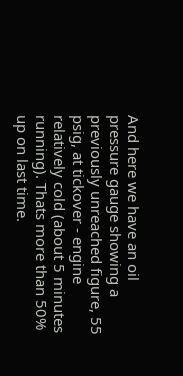And here we have an oil pressure gauge showing a previously unreached figure, 55 psig, at tickover - engine relatively cold (about 5 minutes running). Thats more than 50% up on last time.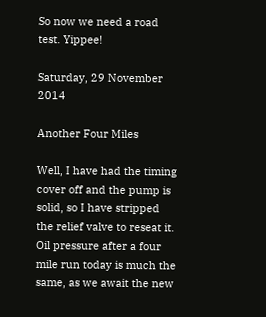So now we need a road test. Yippee!

Saturday, 29 November 2014

Another Four Miles

Well, I have had the timing cover off and the pump is solid, so I have stripped the relief valve to reseat it. Oil pressure after a four mile run today is much the same, as we await the new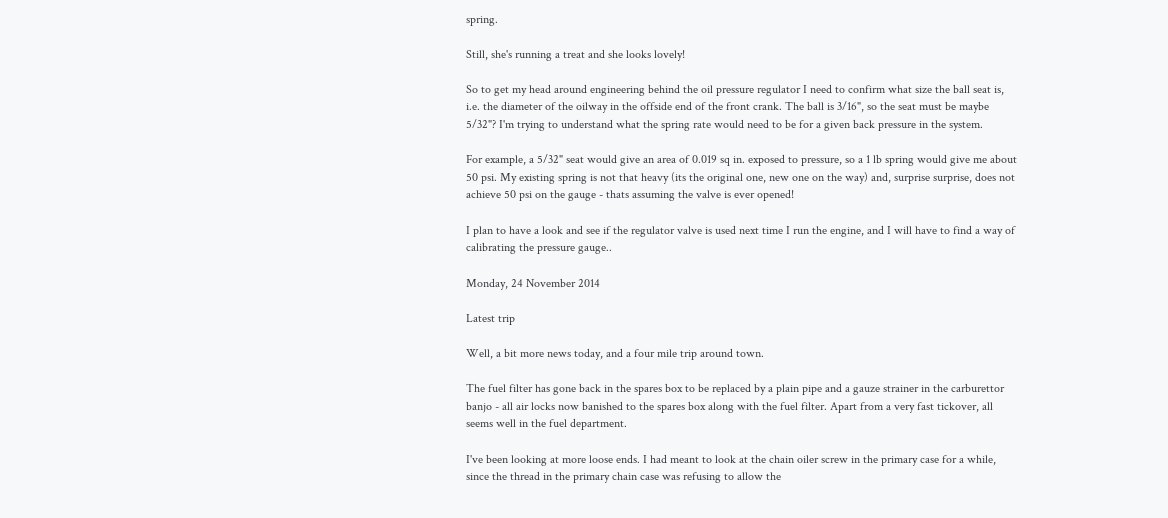spring.

Still, she's running a treat and she looks lovely!

So to get my head around engineering behind the oil pressure regulator I need to confirm what size the ball seat is, i.e. the diameter of the oilway in the offside end of the front crank. The ball is 3/16", so the seat must be maybe 5/32"? I'm trying to understand what the spring rate would need to be for a given back pressure in the system.

For example, a 5/32" seat would give an area of 0.019 sq in. exposed to pressure, so a 1 lb spring would give me about 50 psi. My existing spring is not that heavy (its the original one, new one on the way) and, surprise surprise, does not achieve 50 psi on the gauge - thats assuming the valve is ever opened!

I plan to have a look and see if the regulator valve is used next time I run the engine, and I will have to find a way of calibrating the pressure gauge..

Monday, 24 November 2014

Latest trip

Well, a bit more news today, and a four mile trip around town.

The fuel filter has gone back in the spares box to be replaced by a plain pipe and a gauze strainer in the carburettor banjo - all air locks now banished to the spares box along with the fuel filter. Apart from a very fast tickover, all seems well in the fuel department.

I've been looking at more loose ends. I had meant to look at the chain oiler screw in the primary case for a while, since the thread in the primary chain case was refusing to allow the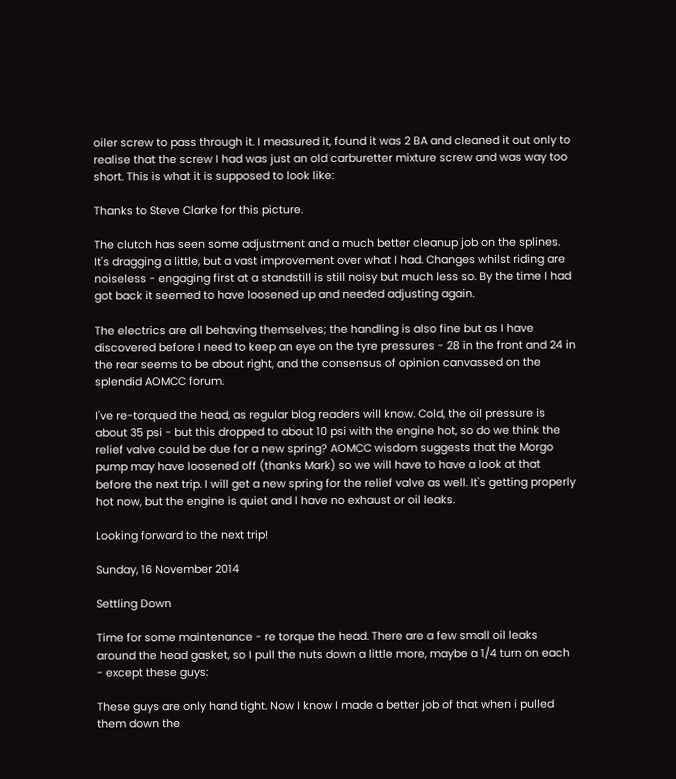oiler screw to pass through it. I measured it, found it was 2 BA and cleaned it out only to realise that the screw I had was just an old carburetter mixture screw and was way too short. This is what it is supposed to look like:

Thanks to Steve Clarke for this picture.

The clutch has seen some adjustment and a much better cleanup job on the splines. It's dragging a little, but a vast improvement over what I had. Changes whilst riding are noiseless - engaging first at a standstill is still noisy but much less so. By the time I had got back it seemed to have loosened up and needed adjusting again.

The electrics are all behaving themselves; the handling is also fine but as I have discovered before I need to keep an eye on the tyre pressures - 28 in the front and 24 in the rear seems to be about right, and the consensus of opinion canvassed on the splendid AOMCC forum.

I've re-torqued the head, as regular blog readers will know. Cold, the oil pressure is about 35 psi - but this dropped to about 10 psi with the engine hot, so do we think the relief valve could be due for a new spring? AOMCC wisdom suggests that the Morgo pump may have loosened off (thanks Mark) so we will have to have a look at that before the next trip. I will get a new spring for the relief valve as well. It's getting properly hot now, but the engine is quiet and I have no exhaust or oil leaks.

Looking forward to the next trip!

Sunday, 16 November 2014

Settling Down

Time for some maintenance - re torque the head. There are a few small oil leaks around the head gasket, so I pull the nuts down a little more, maybe a 1/4 turn on each - except these guys:

These guys are only hand tight. Now I know I made a better job of that when i pulled them down the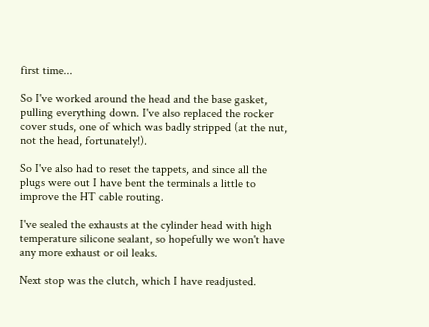first time...

So I've worked around the head and the base gasket, pulling everything down. I've also replaced the rocker cover studs, one of which was badly stripped (at the nut, not the head, fortunately!).

So I've also had to reset the tappets, and since all the plugs were out I have bent the terminals a little to improve the HT cable routing.

I've sealed the exhausts at the cylinder head with high temperature silicone sealant, so hopefully we won't have any more exhaust or oil leaks.

Next stop was the clutch, which I have readjusted.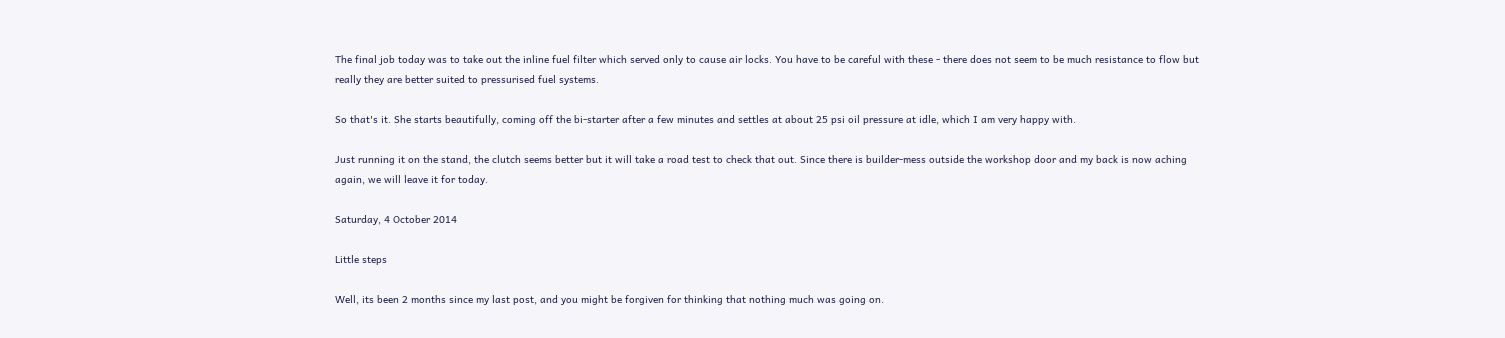The final job today was to take out the inline fuel filter which served only to cause air locks. You have to be careful with these - there does not seem to be much resistance to flow but really they are better suited to pressurised fuel systems.

So that's it. She starts beautifully, coming off the bi-starter after a few minutes and settles at about 25 psi oil pressure at idle, which I am very happy with.

Just running it on the stand, the clutch seems better but it will take a road test to check that out. Since there is builder-mess outside the workshop door and my back is now aching again, we will leave it for today.

Saturday, 4 October 2014

Little steps

Well, its been 2 months since my last post, and you might be forgiven for thinking that nothing much was going on.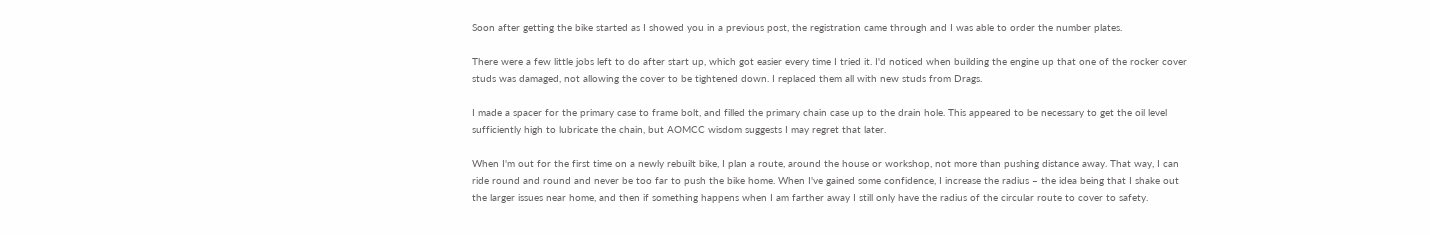Soon after getting the bike started as I showed you in a previous post, the registration came through and I was able to order the number plates.

There were a few little jobs left to do after start up, which got easier every time I tried it. I'd noticed when building the engine up that one of the rocker cover studs was damaged, not allowing the cover to be tightened down. I replaced them all with new studs from Drags.

I made a spacer for the primary case to frame bolt, and filled the primary chain case up to the drain hole. This appeared to be necessary to get the oil level sufficiently high to lubricate the chain, but AOMCC wisdom suggests I may regret that later.

When I'm out for the first time on a newly rebuilt bike, I plan a route, around the house or workshop, not more than pushing distance away. That way, I can ride round and round and never be too far to push the bike home. When I've gained some confidence, I increase the radius – the idea being that I shake out the larger issues near home, and then if something happens when I am farther away I still only have the radius of the circular route to cover to safety.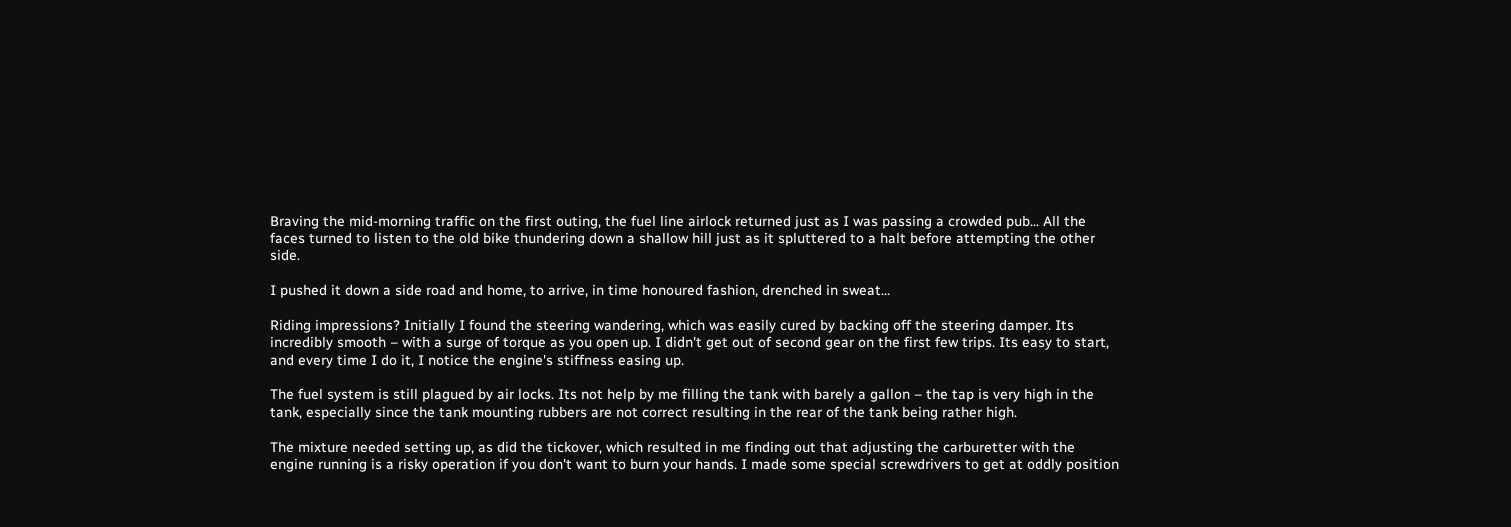Braving the mid-morning traffic on the first outing, the fuel line airlock returned just as I was passing a crowded pub... All the faces turned to listen to the old bike thundering down a shallow hill just as it spluttered to a halt before attempting the other side.

I pushed it down a side road and home, to arrive, in time honoured fashion, drenched in sweat...

Riding impressions? Initially I found the steering wandering, which was easily cured by backing off the steering damper. Its incredibly smooth – with a surge of torque as you open up. I didn't get out of second gear on the first few trips. Its easy to start, and every time I do it, I notice the engine's stiffness easing up.

The fuel system is still plagued by air locks. Its not help by me filling the tank with barely a gallon – the tap is very high in the tank, especially since the tank mounting rubbers are not correct resulting in the rear of the tank being rather high.

The mixture needed setting up, as did the tickover, which resulted in me finding out that adjusting the carburetter with the engine running is a risky operation if you don't want to burn your hands. I made some special screwdrivers to get at oddly position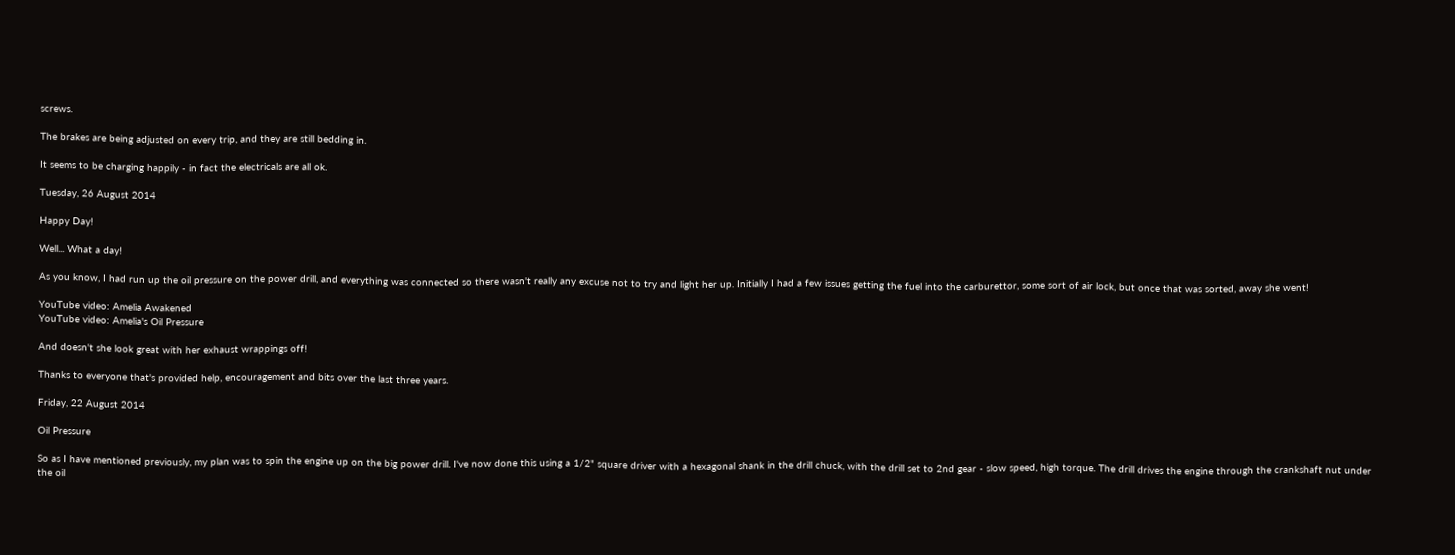screws.

The brakes are being adjusted on every trip, and they are still bedding in.

It seems to be charging happily - in fact the electricals are all ok.

Tuesday, 26 August 2014

Happy Day!

Well... What a day!

As you know, I had run up the oil pressure on the power drill, and everything was connected so there wasn't really any excuse not to try and light her up. Initially I had a few issues getting the fuel into the carburettor, some sort of air lock, but once that was sorted, away she went!

YouTube video: Amelia Awakened
YouTube video: Amelia's Oil Pressure

And doesn't she look great with her exhaust wrappings off!

Thanks to everyone that's provided help, encouragement and bits over the last three years.

Friday, 22 August 2014

Oil Pressure

So as I have mentioned previously, my plan was to spin the engine up on the big power drill. I've now done this using a 1/2" square driver with a hexagonal shank in the drill chuck, with the drill set to 2nd gear - slow speed, high torque. The drill drives the engine through the crankshaft nut under the oil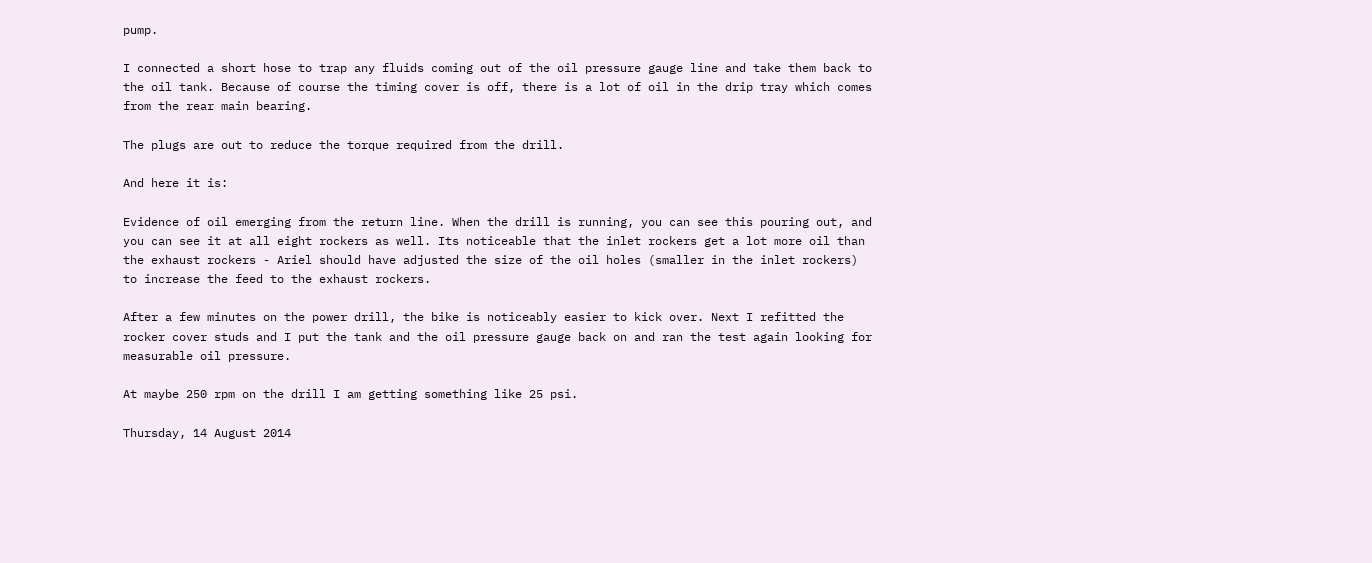pump.

I connected a short hose to trap any fluids coming out of the oil pressure gauge line and take them back to the oil tank. Because of course the timing cover is off, there is a lot of oil in the drip tray which comes from the rear main bearing.

The plugs are out to reduce the torque required from the drill.

And here it is:

Evidence of oil emerging from the return line. When the drill is running, you can see this pouring out, and you can see it at all eight rockers as well. Its noticeable that the inlet rockers get a lot more oil than the exhaust rockers - Ariel should have adjusted the size of the oil holes (smaller in the inlet rockers) to increase the feed to the exhaust rockers.

After a few minutes on the power drill, the bike is noticeably easier to kick over. Next I refitted the rocker cover studs and I put the tank and the oil pressure gauge back on and ran the test again looking for measurable oil pressure.

At maybe 250 rpm on the drill I am getting something like 25 psi.

Thursday, 14 August 2014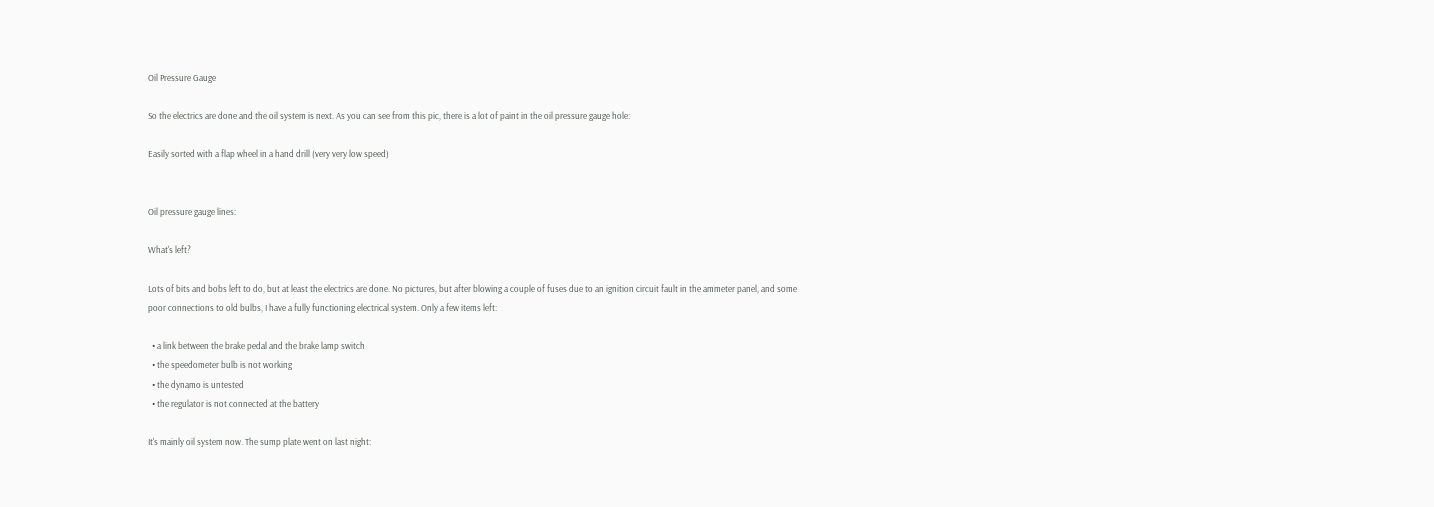Oil Pressure Gauge

So the electrics are done and the oil system is next. As you can see from this pic, there is a lot of paint in the oil pressure gauge hole:

Easily sorted with a flap wheel in a hand drill (very very low speed)


Oil pressure gauge lines:

What's left?

Lots of bits and bobs left to do, but at least the electrics are done. No pictures, but after blowing a couple of fuses due to an ignition circuit fault in the ammeter panel, and some poor connections to old bulbs, I have a fully functioning electrical system. Only a few items left:

  • a link between the brake pedal and the brake lamp switch
  • the speedometer bulb is not working
  • the dynamo is untested
  • the regulator is not connected at the battery

It's mainly oil system now. The sump plate went on last night: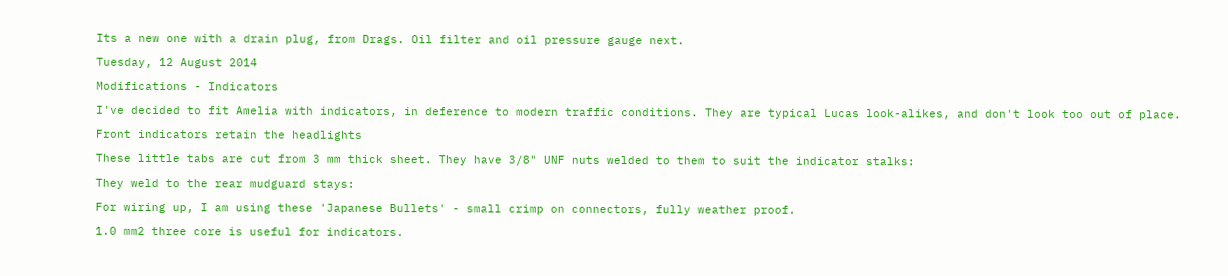Its a new one with a drain plug, from Drags. Oil filter and oil pressure gauge next.

Tuesday, 12 August 2014

Modifications - Indicators

I've decided to fit Amelia with indicators, in deference to modern traffic conditions. They are typical Lucas look-alikes, and don't look too out of place.

Front indicators retain the headlights

These little tabs are cut from 3 mm thick sheet. They have 3/8" UNF nuts welded to them to suit the indicator stalks:

They weld to the rear mudguard stays:

For wiring up, I am using these 'Japanese Bullets' - small crimp on connectors, fully weather proof.

1.0 mm2 three core is useful for indicators.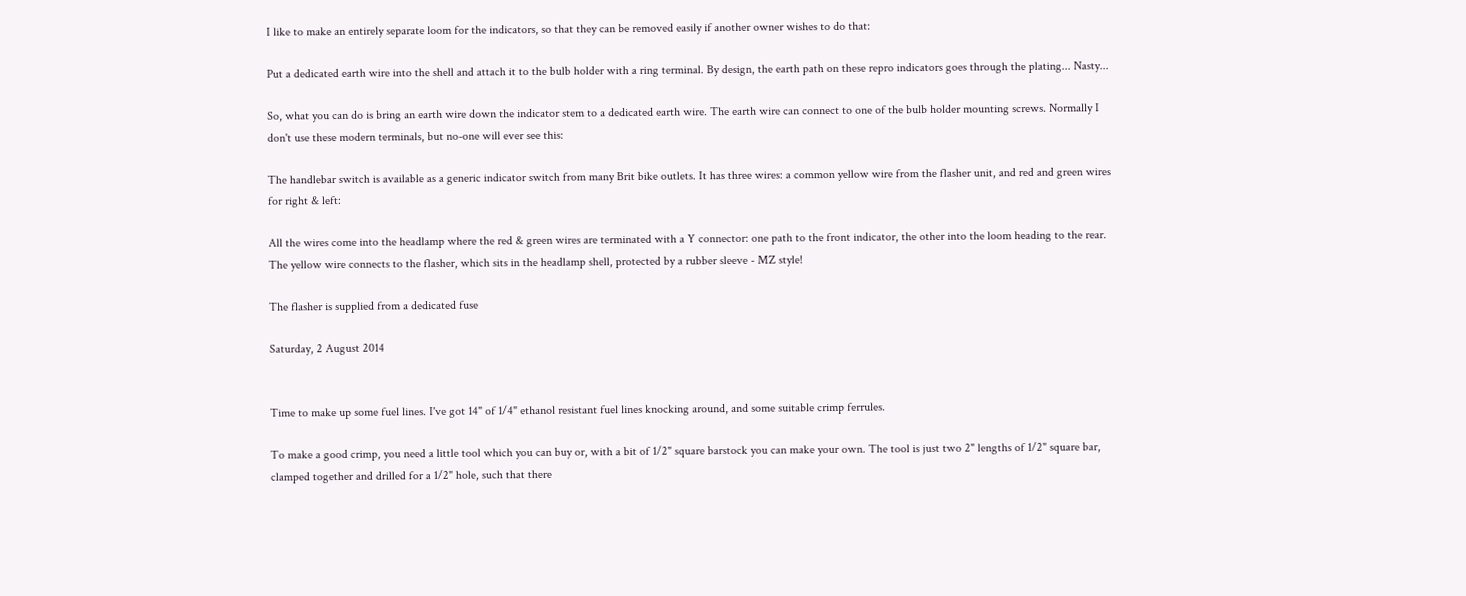I like to make an entirely separate loom for the indicators, so that they can be removed easily if another owner wishes to do that:

Put a dedicated earth wire into the shell and attach it to the bulb holder with a ring terminal. By design, the earth path on these repro indicators goes through the plating... Nasty...

So, what you can do is bring an earth wire down the indicator stem to a dedicated earth wire. The earth wire can connect to one of the bulb holder mounting screws. Normally I don't use these modern terminals, but no-one will ever see this:

The handlebar switch is available as a generic indicator switch from many Brit bike outlets. It has three wires: a common yellow wire from the flasher unit, and red and green wires for right & left:

All the wires come into the headlamp where the red & green wires are terminated with a Y connector: one path to the front indicator, the other into the loom heading to the rear. The yellow wire connects to the flasher, which sits in the headlamp shell, protected by a rubber sleeve - MZ style!

The flasher is supplied from a dedicated fuse

Saturday, 2 August 2014


Time to make up some fuel lines. I've got 14" of 1/4" ethanol resistant fuel lines knocking around, and some suitable crimp ferrules.

To make a good crimp, you need a little tool which you can buy or, with a bit of 1/2" square barstock you can make your own. The tool is just two 2" lengths of 1/2" square bar, clamped together and drilled for a 1/2" hole, such that there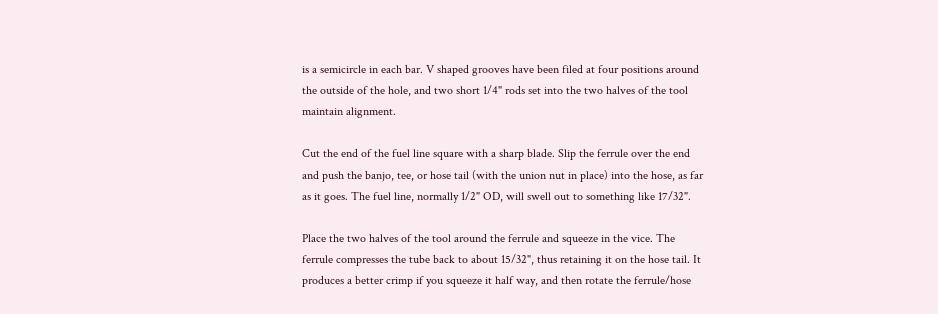is a semicircle in each bar. V shaped grooves have been filed at four positions around the outside of the hole, and two short 1/4" rods set into the two halves of the tool maintain alignment.

Cut the end of the fuel line square with a sharp blade. Slip the ferrule over the end and push the banjo, tee, or hose tail (with the union nut in place) into the hose, as far as it goes. The fuel line, normally 1/2" OD, will swell out to something like 17/32".

Place the two halves of the tool around the ferrule and squeeze in the vice. The ferrule compresses the tube back to about 15/32", thus retaining it on the hose tail. It produces a better crimp if you squeeze it half way, and then rotate the ferrule/hose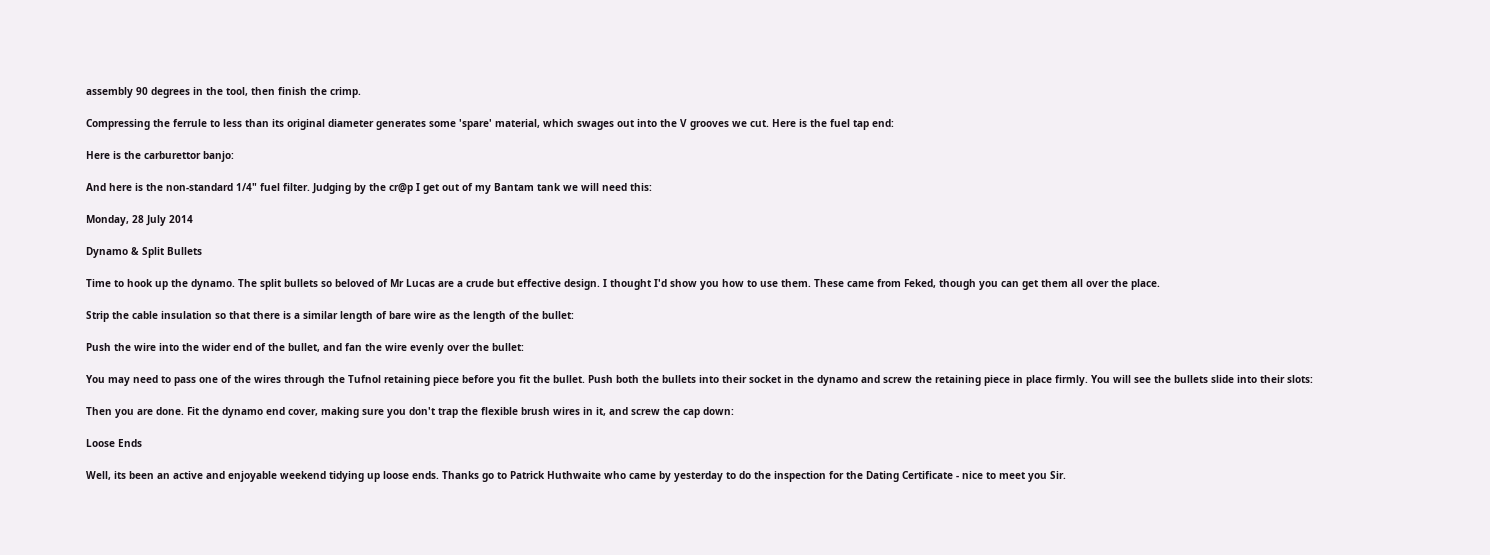assembly 90 degrees in the tool, then finish the crimp.

Compressing the ferrule to less than its original diameter generates some 'spare' material, which swages out into the V grooves we cut. Here is the fuel tap end:

Here is the carburettor banjo:

And here is the non-standard 1/4" fuel filter. Judging by the cr@p I get out of my Bantam tank we will need this:

Monday, 28 July 2014

Dynamo & Split Bullets

Time to hook up the dynamo. The split bullets so beloved of Mr Lucas are a crude but effective design. I thought I'd show you how to use them. These came from Feked, though you can get them all over the place.

Strip the cable insulation so that there is a similar length of bare wire as the length of the bullet:

Push the wire into the wider end of the bullet, and fan the wire evenly over the bullet:

You may need to pass one of the wires through the Tufnol retaining piece before you fit the bullet. Push both the bullets into their socket in the dynamo and screw the retaining piece in place firmly. You will see the bullets slide into their slots:

Then you are done. Fit the dynamo end cover, making sure you don't trap the flexible brush wires in it, and screw the cap down:

Loose Ends

Well, its been an active and enjoyable weekend tidying up loose ends. Thanks go to Patrick Huthwaite who came by yesterday to do the inspection for the Dating Certificate - nice to meet you Sir.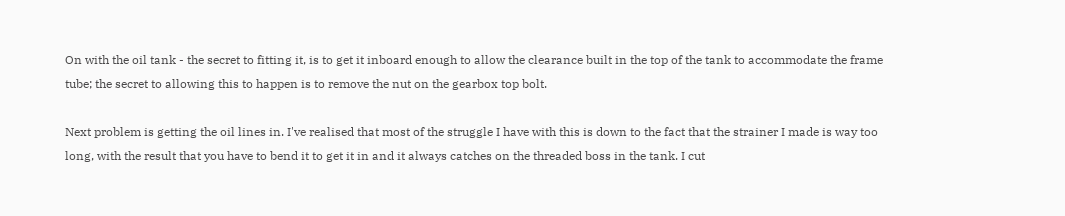On with the oil tank - the secret to fitting it, is to get it inboard enough to allow the clearance built in the top of the tank to accommodate the frame tube; the secret to allowing this to happen is to remove the nut on the gearbox top bolt.

Next problem is getting the oil lines in. I've realised that most of the struggle I have with this is down to the fact that the strainer I made is way too long, with the result that you have to bend it to get it in and it always catches on the threaded boss in the tank. I cut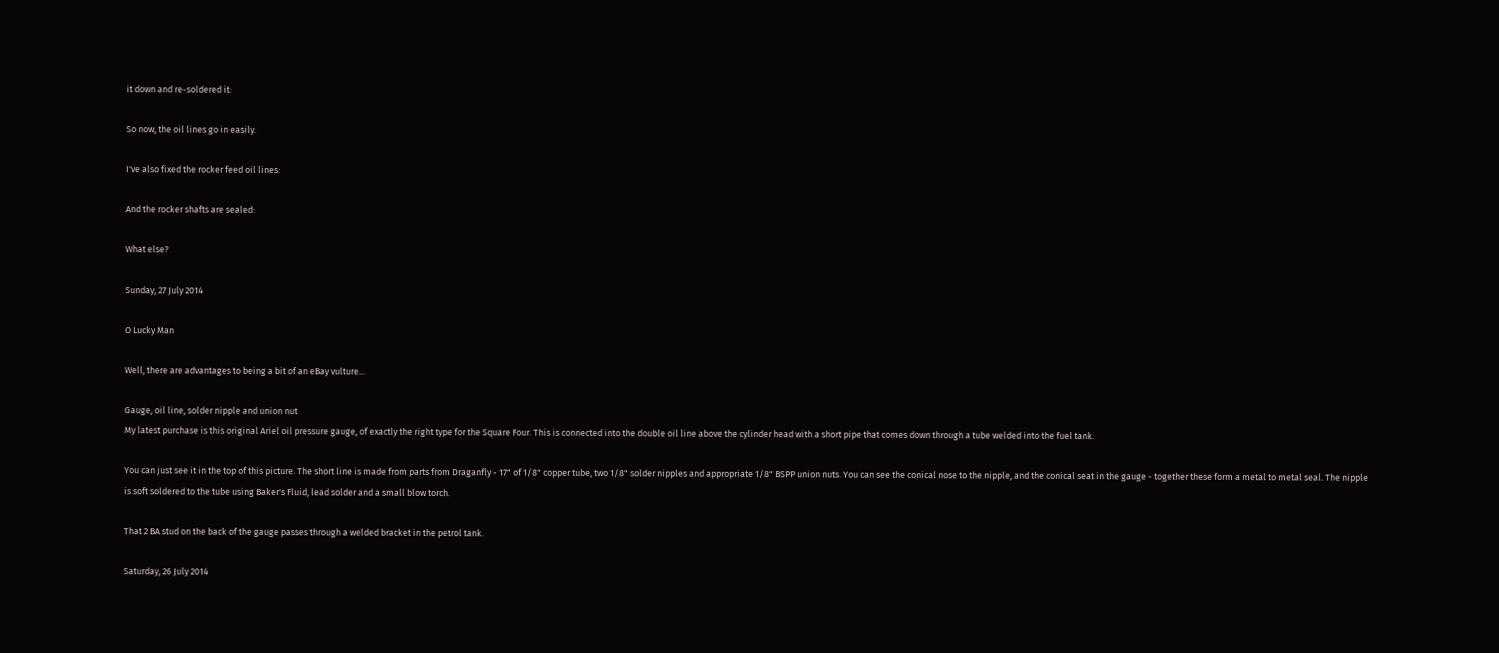it down and re-soldered it:

So now, the oil lines go in easily.

I've also fixed the rocker feed oil lines:

And the rocker shafts are sealed:

What else?

Sunday, 27 July 2014

O Lucky Man

Well, there are advantages to being a bit of an eBay vulture...

Gauge, oil line, solder nipple and union nut
My latest purchase is this original Ariel oil pressure gauge, of exactly the right type for the Square Four. This is connected into the double oil line above the cylinder head with a short pipe that comes down through a tube welded into the fuel tank.

You can just see it in the top of this picture. The short line is made from parts from Draganfly - 17" of 1/8" copper tube, two 1/8" solder nipples and appropriate 1/8" BSPP union nuts. You can see the conical nose to the nipple, and the conical seat in the gauge - together these form a metal to metal seal. The nipple is soft soldered to the tube using Baker's Fluid, lead solder and a small blow torch.

That 2 BA stud on the back of the gauge passes through a welded bracket in the petrol tank.

Saturday, 26 July 2014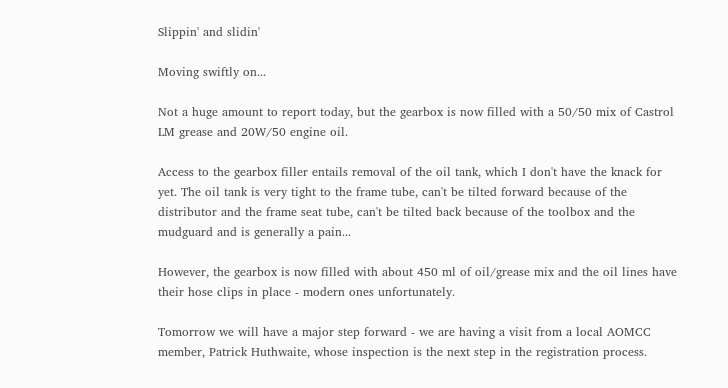Slippin' and slidin'

Moving swiftly on...

Not a huge amount to report today, but the gearbox is now filled with a 50/50 mix of Castrol LM grease and 20W/50 engine oil.

Access to the gearbox filler entails removal of the oil tank, which I don't have the knack for yet. The oil tank is very tight to the frame tube, can't be tilted forward because of the distributor and the frame seat tube, can't be tilted back because of the toolbox and the mudguard and is generally a pain...

However, the gearbox is now filled with about 450 ml of oil/grease mix and the oil lines have their hose clips in place - modern ones unfortunately.

Tomorrow we will have a major step forward - we are having a visit from a local AOMCC member, Patrick Huthwaite, whose inspection is the next step in the registration process.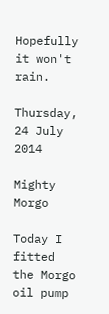Hopefully it won't rain.

Thursday, 24 July 2014

Mighty Morgo

Today I fitted the Morgo oil pump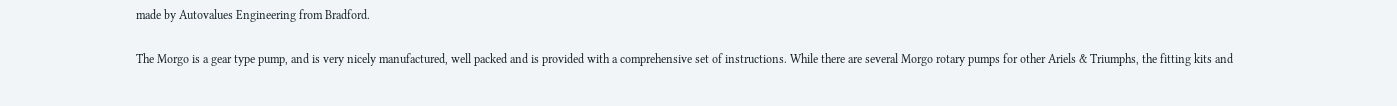made by Autovalues Engineering from Bradford.

The Morgo is a gear type pump, and is very nicely manufactured, well packed and is provided with a comprehensive set of instructions. While there are several Morgo rotary pumps for other Ariels & Triumphs, the fitting kits and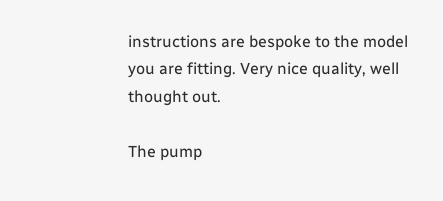instructions are bespoke to the model you are fitting. Very nice quality, well thought out.

The pump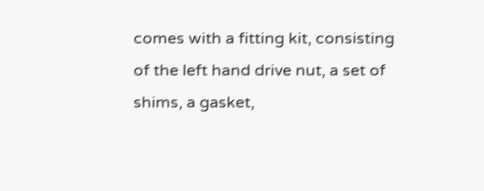comes with a fitting kit, consisting of the left hand drive nut, a set of shims, a gasket,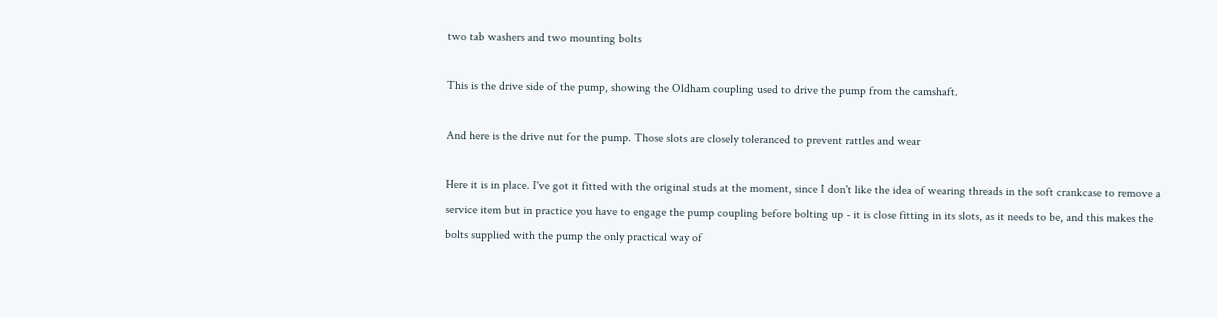two tab washers and two mounting bolts

This is the drive side of the pump, showing the Oldham coupling used to drive the pump from the camshaft.

And here is the drive nut for the pump. Those slots are closely toleranced to prevent rattles and wear

Here it is in place. I've got it fitted with the original studs at the moment, since I don't like the idea of wearing threads in the soft crankcase to remove a service item but in practice you have to engage the pump coupling before bolting up - it is close fitting in its slots, as it needs to be, and this makes the bolts supplied with the pump the only practical way of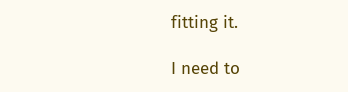fitting it.

I need to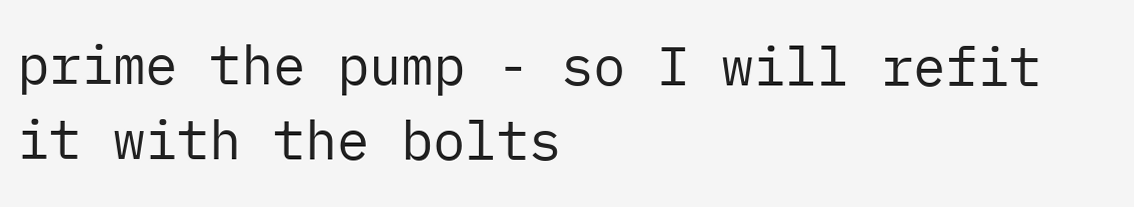prime the pump - so I will refit it with the bolts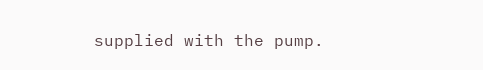supplied with the pump.